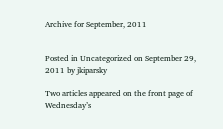Archive for September, 2011


Posted in Uncategorized on September 29, 2011 by jkiparsky

Two articles appeared on the front page of Wednesday’s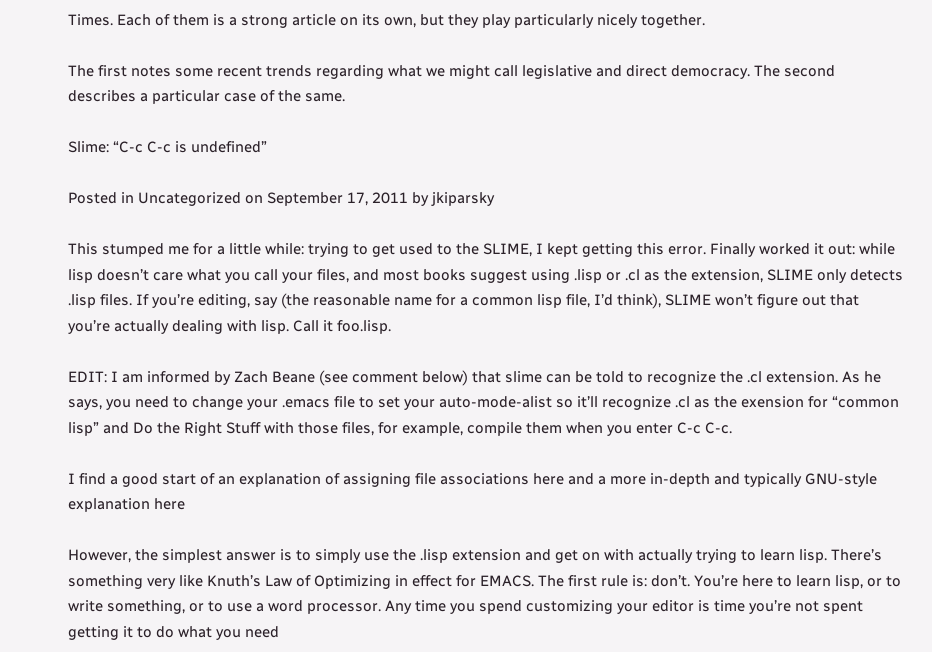Times. Each of them is a strong article on its own, but they play particularly nicely together.

The first notes some recent trends regarding what we might call legislative and direct democracy. The second describes a particular case of the same.

Slime: “C-c C-c is undefined”

Posted in Uncategorized on September 17, 2011 by jkiparsky

This stumped me for a little while: trying to get used to the SLIME, I kept getting this error. Finally worked it out: while lisp doesn’t care what you call your files, and most books suggest using .lisp or .cl as the extension, SLIME only detects .lisp files. If you’re editing, say (the reasonable name for a common lisp file, I’d think), SLIME won’t figure out that you’re actually dealing with lisp. Call it foo.lisp.

EDIT: I am informed by Zach Beane (see comment below) that slime can be told to recognize the .cl extension. As he says, you need to change your .emacs file to set your auto-mode-alist so it’ll recognize .cl as the exension for “common lisp” and Do the Right Stuff with those files, for example, compile them when you enter C-c C-c.

I find a good start of an explanation of assigning file associations here and a more in-depth and typically GNU-style explanation here

However, the simplest answer is to simply use the .lisp extension and get on with actually trying to learn lisp. There’s something very like Knuth’s Law of Optimizing in effect for EMACS. The first rule is: don’t. You’re here to learn lisp, or to write something, or to use a word processor. Any time you spend customizing your editor is time you’re not spent getting it to do what you need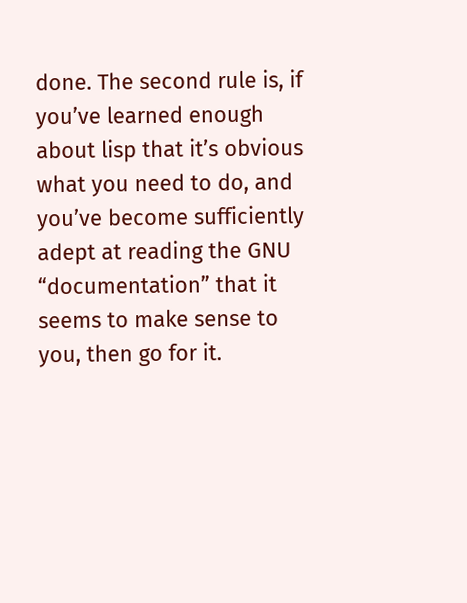done. The second rule is, if you’ve learned enough about lisp that it’s obvious what you need to do, and you’ve become sufficiently adept at reading the GNU “documentation” that it seems to make sense to you, then go for it.